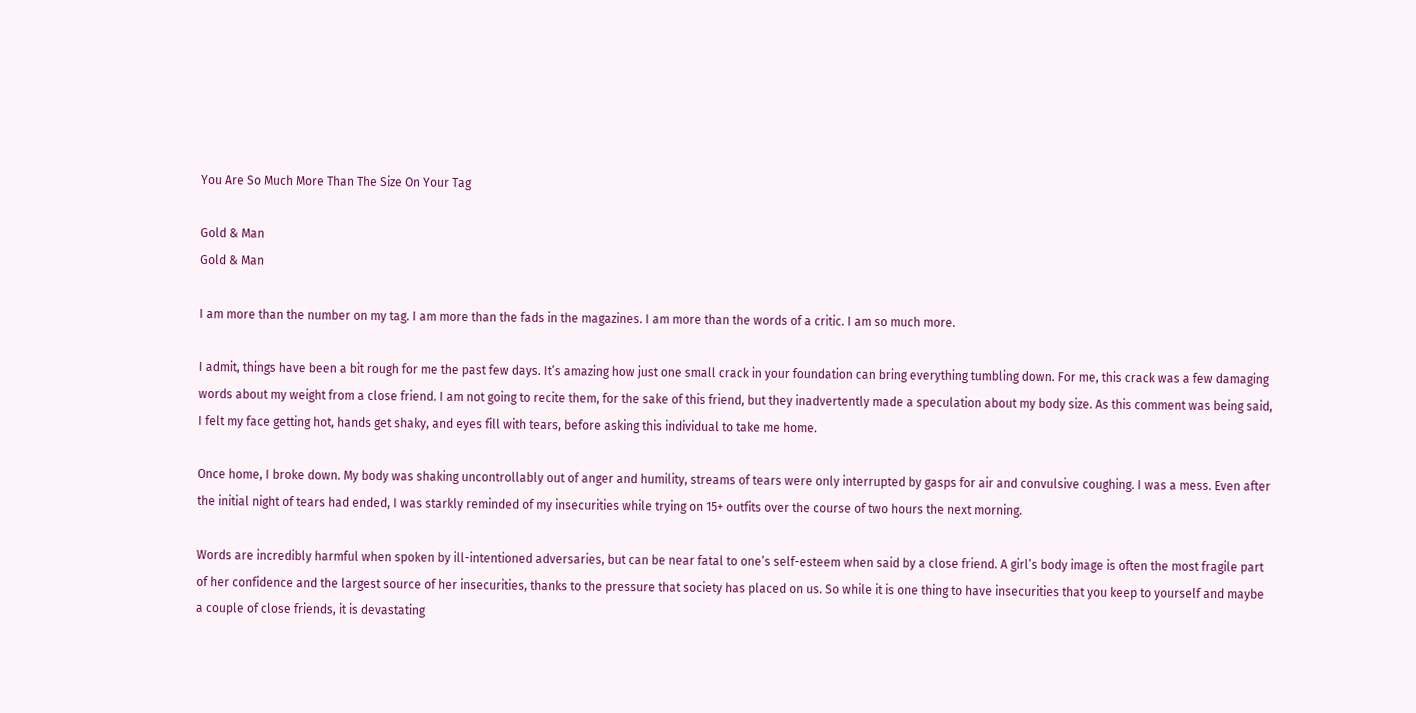You Are So Much More Than The Size On Your Tag

Gold & Man
Gold & Man

I am more than the number on my tag. I am more than the fads in the magazines. I am more than the words of a critic. I am so much more.

I admit, things have been a bit rough for me the past few days. It’s amazing how just one small crack in your foundation can bring everything tumbling down. For me, this crack was a few damaging words about my weight from a close friend. I am not going to recite them, for the sake of this friend, but they inadvertently made a speculation about my body size. As this comment was being said, I felt my face getting hot, hands get shaky, and eyes fill with tears, before asking this individual to take me home.

Once home, I broke down. My body was shaking uncontrollably out of anger and humility, streams of tears were only interrupted by gasps for air and convulsive coughing. I was a mess. Even after the initial night of tears had ended, I was starkly reminded of my insecurities while trying on 15+ outfits over the course of two hours the next morning.

Words are incredibly harmful when spoken by ill-intentioned adversaries, but can be near fatal to one’s self-esteem when said by a close friend. A girl’s body image is often the most fragile part of her confidence and the largest source of her insecurities, thanks to the pressure that society has placed on us. So while it is one thing to have insecurities that you keep to yourself and maybe a couple of close friends, it is devastating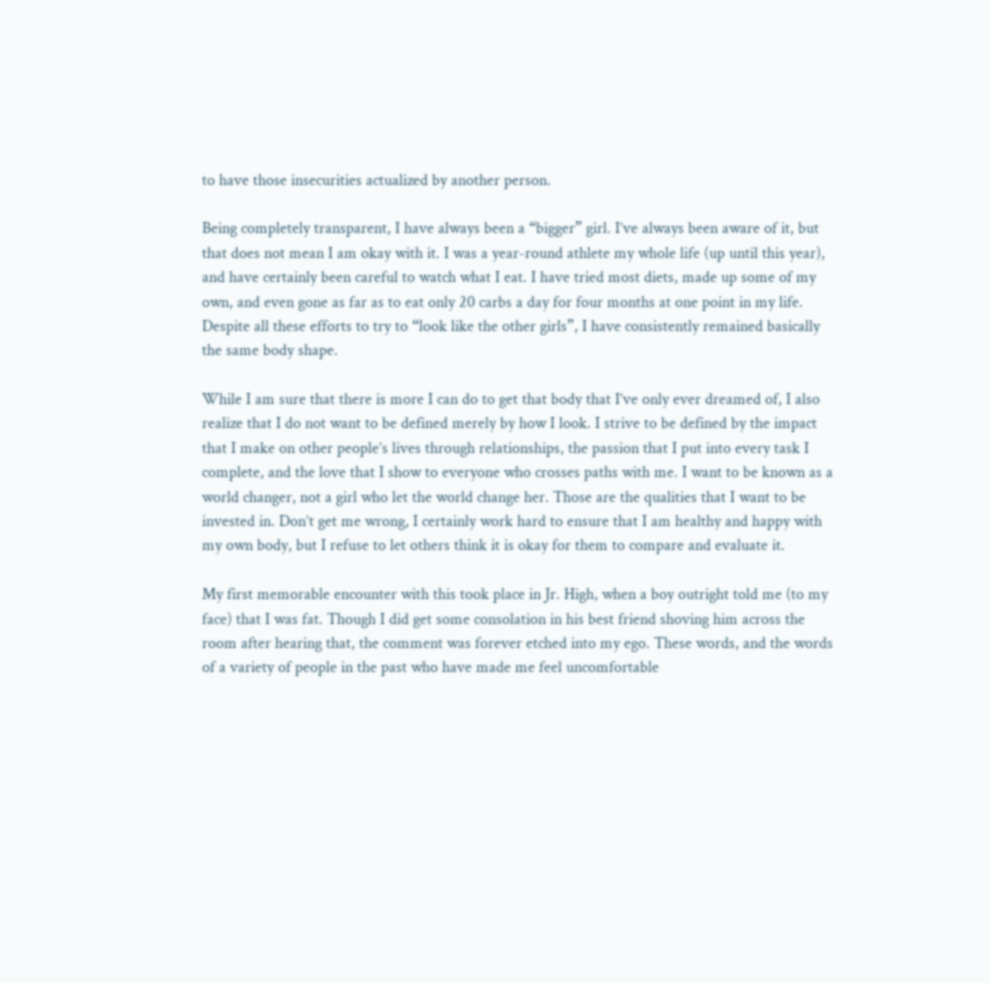to have those insecurities actualized by another person.

Being completely transparent, I have always been a “bigger” girl. I’ve always been aware of it, but that does not mean I am okay with it. I was a year-round athlete my whole life (up until this year), and have certainly been careful to watch what I eat. I have tried most diets, made up some of my own, and even gone as far as to eat only 20 carbs a day for four months at one point in my life. Despite all these efforts to try to “look like the other girls”, I have consistently remained basically the same body shape.

While I am sure that there is more I can do to get that body that I’ve only ever dreamed of, I also realize that I do not want to be defined merely by how I look. I strive to be defined by the impact that I make on other people’s lives through relationships, the passion that I put into every task I complete, and the love that I show to everyone who crosses paths with me. I want to be known as a world changer, not a girl who let the world change her. Those are the qualities that I want to be invested in. Don’t get me wrong, I certainly work hard to ensure that I am healthy and happy with my own body, but I refuse to let others think it is okay for them to compare and evaluate it.

My first memorable encounter with this took place in Jr. High, when a boy outright told me (to my face) that I was fat. Though I did get some consolation in his best friend shoving him across the room after hearing that, the comment was forever etched into my ego. These words, and the words of a variety of people in the past who have made me feel uncomfortable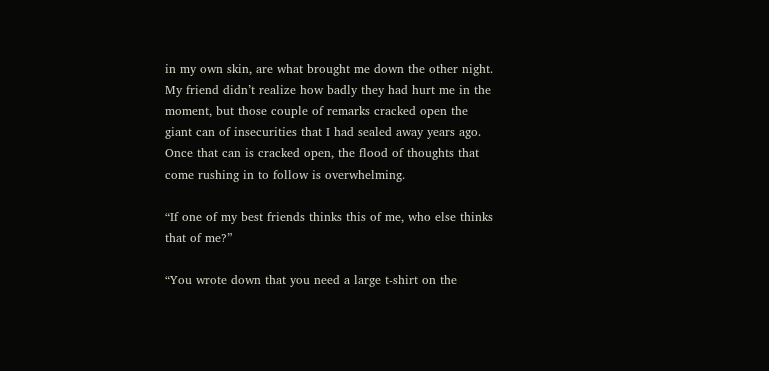in my own skin, are what brought me down the other night. My friend didn’t realize how badly they had hurt me in the moment, but those couple of remarks cracked open the giant can of insecurities that I had sealed away years ago. Once that can is cracked open, the flood of thoughts that come rushing in to follow is overwhelming.

“If one of my best friends thinks this of me, who else thinks that of me?”

“You wrote down that you need a large t-shirt on the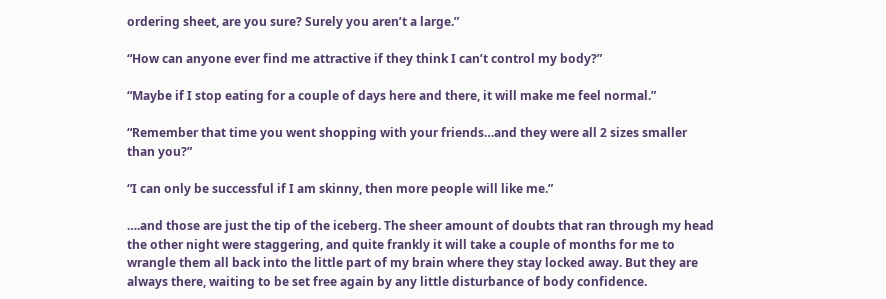ordering sheet, are you sure? Surely you aren’t a large.”

“How can anyone ever find me attractive if they think I can’t control my body?”

“Maybe if I stop eating for a couple of days here and there, it will make me feel normal.”

“Remember that time you went shopping with your friends…and they were all 2 sizes smaller than you?”

“I can only be successful if I am skinny, then more people will like me.”

….and those are just the tip of the iceberg. The sheer amount of doubts that ran through my head the other night were staggering, and quite frankly it will take a couple of months for me to wrangle them all back into the little part of my brain where they stay locked away. But they are always there, waiting to be set free again by any little disturbance of body confidence.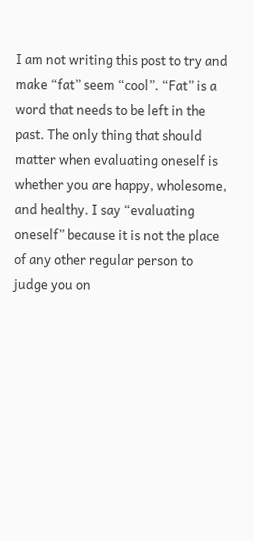I am not writing this post to try and make “fat” seem “cool”. “Fat” is a word that needs to be left in the past. The only thing that should matter when evaluating oneself is whether you are happy, wholesome, and healthy. I say “evaluating oneself” because it is not the place of any other regular person to judge you on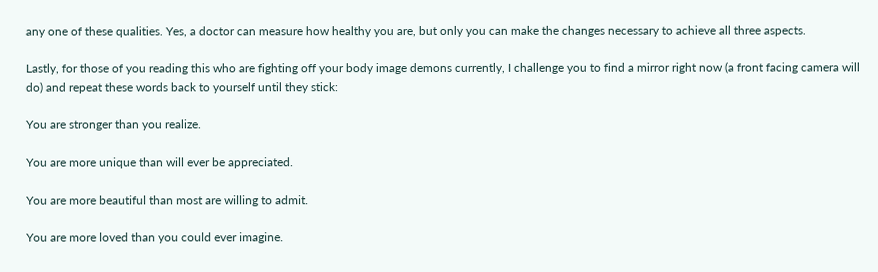any one of these qualities. Yes, a doctor can measure how healthy you are, but only you can make the changes necessary to achieve all three aspects.

Lastly, for those of you reading this who are fighting off your body image demons currently, I challenge you to find a mirror right now (a front facing camera will do) and repeat these words back to yourself until they stick:

You are stronger than you realize.

You are more unique than will ever be appreciated.

You are more beautiful than most are willing to admit.

You are more loved than you could ever imagine.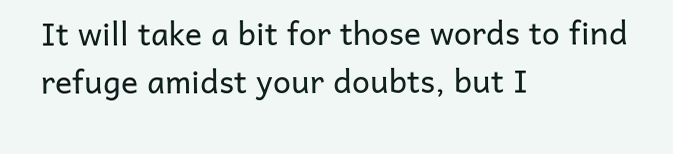It will take a bit for those words to find refuge amidst your doubts, but I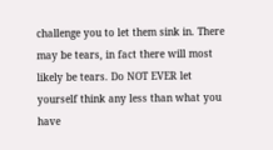challenge you to let them sink in. There may be tears, in fact there will most likely be tears. Do NOT EVER let yourself think any less than what you have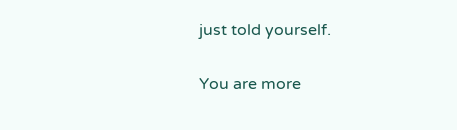just told yourself.

You are more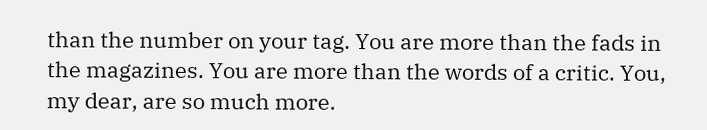than the number on your tag. You are more than the fads in the magazines. You are more than the words of a critic. You, my dear, are so much more.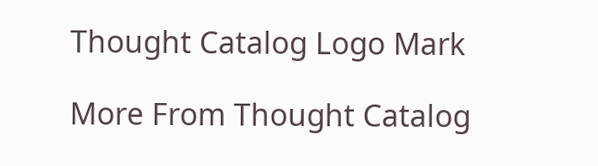Thought Catalog Logo Mark

More From Thought Catalog